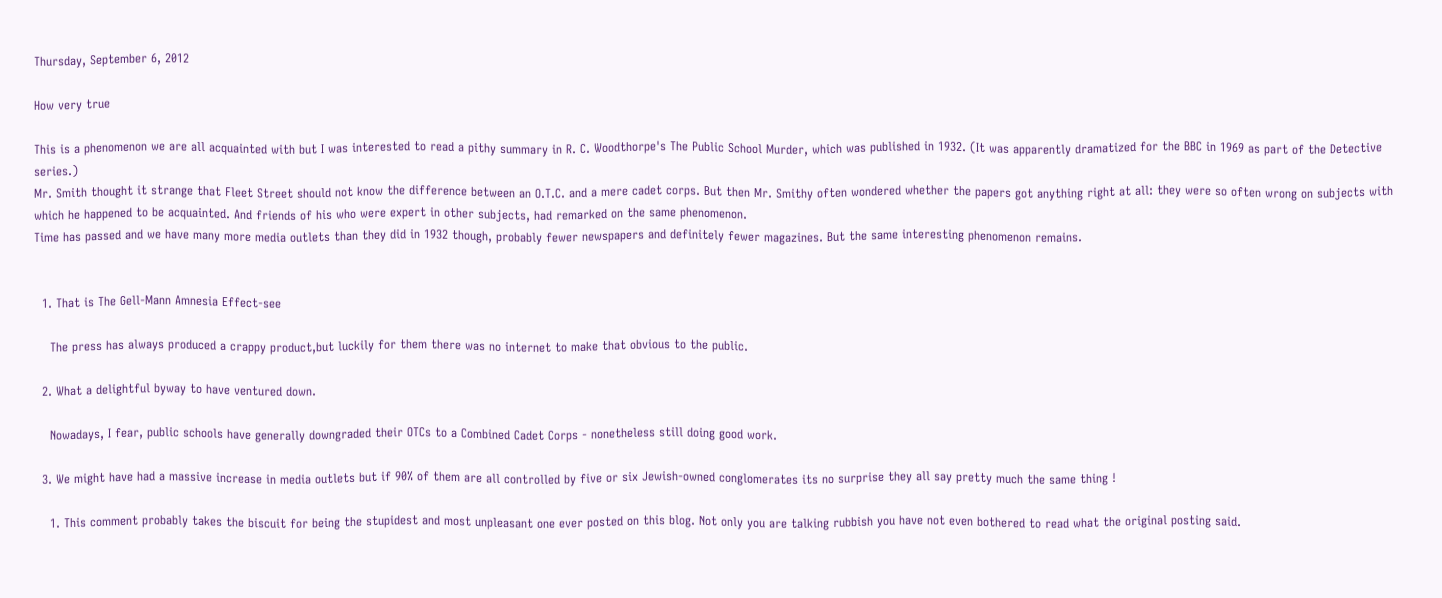Thursday, September 6, 2012

How very true

This is a phenomenon we are all acquainted with but I was interested to read a pithy summary in R. C. Woodthorpe's The Public School Murder, which was published in 1932. (It was apparently dramatized for the BBC in 1969 as part of the Detective series.)
Mr. Smith thought it strange that Fleet Street should not know the difference between an O.T.C. and a mere cadet corps. But then Mr. Smithy often wondered whether the papers got anything right at all: they were so often wrong on subjects with which he happened to be acquainted. And friends of his who were expert in other subjects, had remarked on the same phenomenon.
Time has passed and we have many more media outlets than they did in 1932 though, probably fewer newspapers and definitely fewer magazines. But the same interesting phenomenon remains.


  1. That is The Gell-Mann Amnesia Effect-see

    The press has always produced a crappy product,but luckily for them there was no internet to make that obvious to the public.

  2. What a delightful byway to have ventured down.

    Nowadays, I fear, public schools have generally downgraded their OTCs to a Combined Cadet Corps - nonetheless still doing good work.

  3. We might have had a massive increase in media outlets but if 90% of them are all controlled by five or six Jewish-owned conglomerates its no surprise they all say pretty much the same thing !

    1. This comment probably takes the biscuit for being the stupidest and most unpleasant one ever posted on this blog. Not only you are talking rubbish you have not even bothered to read what the original posting said.